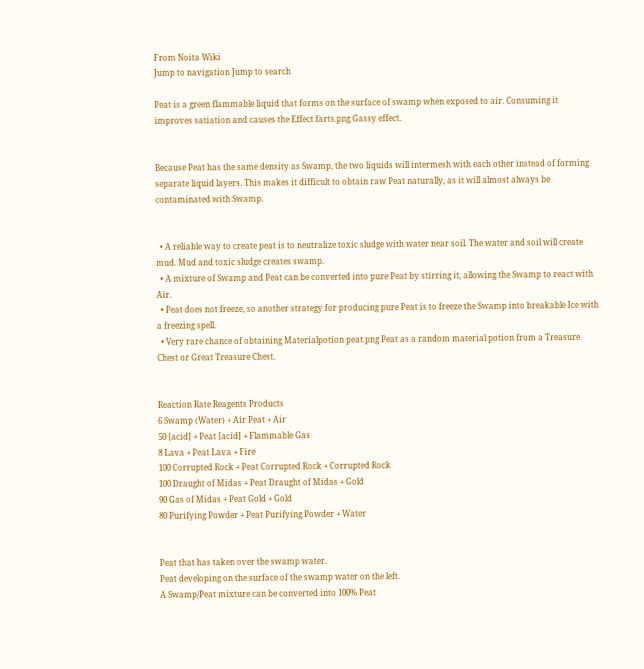From Noita Wiki
Jump to navigation Jump to search

Peat is a green flammable liquid that forms on the surface of swamp when exposed to air. Consuming it improves satiation and causes the Effect farts.png Gassy effect.


Because Peat has the same density as Swamp, the two liquids will intermesh with each other instead of forming separate liquid layers. This makes it difficult to obtain raw Peat naturally, as it will almost always be contaminated with Swamp.


  • A reliable way to create peat is to neutralize toxic sludge with water near soil. The water and soil will create mud. Mud and toxic sludge creates swamp.
  • A mixture of Swamp and Peat can be converted into pure Peat by stirring it, allowing the Swamp to react with Air.
  • Peat does not freeze, so another strategy for producing pure Peat is to freeze the Swamp into breakable Ice with a freezing spell.
  • Very rare chance of obtaining Materialpotion peat.png Peat as a random material potion from a Treasure Chest or Great Treasure Chest.


Reaction Rate Reagents Products
6 Swamp (Water) + Air Peat + Air
50 [acid] + Peat [acid] + Flammable Gas
8 Lava + Peat Lava + Fire
100 Corrupted Rock + Peat Corrupted Rock + Corrupted Rock
100 Draught of Midas + Peat Draught of Midas + Gold
90 Gas of Midas + Peat Gold + Gold
80 Purifying Powder + Peat Purifying Powder + Water


Peat that has taken over the swamp water.
Peat developing on the surface of the swamp water on the left.
A Swamp/Peat mixture can be converted into 100% Peat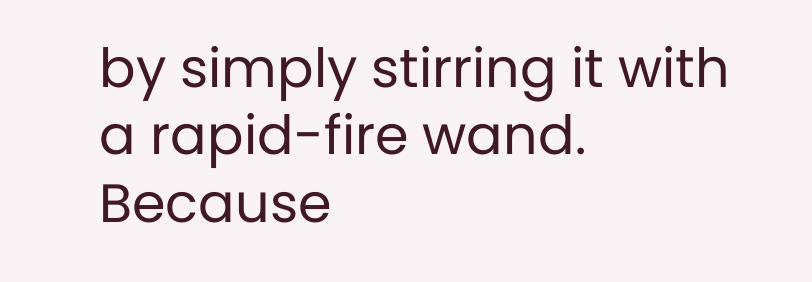by simply stirring it with a rapid-fire wand.
Because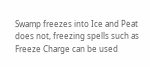Swamp freezes into Ice and Peat does not, freezing spells such as Freeze Charge can be used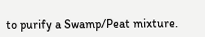to purify a Swamp/Peat mixture.